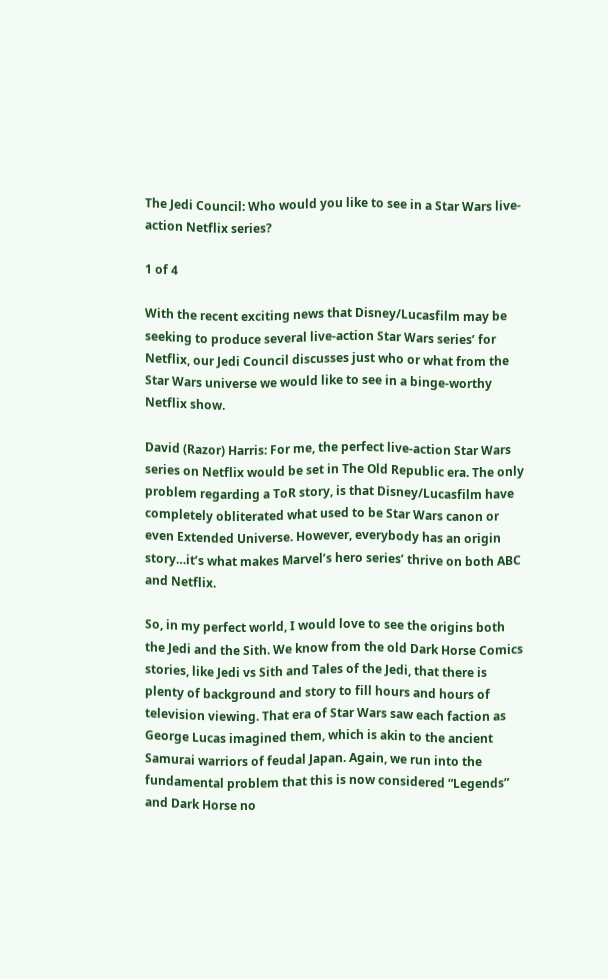The Jedi Council: Who would you like to see in a Star Wars live-action Netflix series?

1 of 4

With the recent exciting news that Disney/Lucasfilm may be seeking to produce several live-action Star Wars series’ for Netflix, our Jedi Council discusses just who or what from the Star Wars universe we would like to see in a binge-worthy Netflix show.

David (Razor) Harris: For me, the perfect live-action Star Wars series on Netflix would be set in The Old Republic era. The only problem regarding a ToR story, is that Disney/Lucasfilm have completely obliterated what used to be Star Wars canon or even Extended Universe. However, everybody has an origin story…it’s what makes Marvel’s hero series’ thrive on both ABC and Netflix.

So, in my perfect world, I would love to see the origins both the Jedi and the Sith. We know from the old Dark Horse Comics stories, like Jedi vs Sith and Tales of the Jedi, that there is plenty of background and story to fill hours and hours of television viewing. That era of Star Wars saw each faction as George Lucas imagined them, which is akin to the ancient Samurai warriors of feudal Japan. Again, we run into the fundamental problem that this is now considered “Legends” and Dark Horse no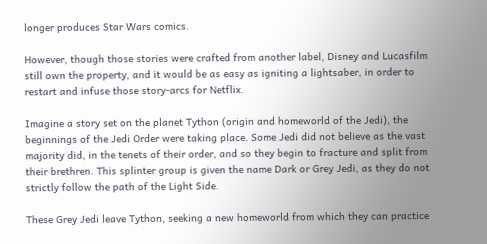longer produces Star Wars comics.

However, though those stories were crafted from another label, Disney and Lucasfilm still own the property, and it would be as easy as igniting a lightsaber, in order to restart and infuse those story-arcs for Netflix.

Imagine a story set on the planet Tython (origin and homeworld of the Jedi), the beginnings of the Jedi Order were taking place. Some Jedi did not believe as the vast majority did, in the tenets of their order, and so they begin to fracture and split from their brethren. This splinter group is given the name Dark or Grey Jedi, as they do not strictly follow the path of the Light Side.

These Grey Jedi leave Tython, seeking a new homeworld from which they can practice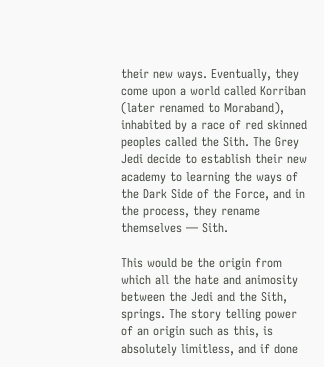their new ways. Eventually, they come upon a world called Korriban (later renamed to Moraband), inhabited by a race of red skinned peoples called the Sith. The Grey Jedi decide to establish their new academy to learning the ways of the Dark Side of the Force, and in the process, they rename themselves — Sith.

This would be the origin from which all the hate and animosity between the Jedi and the Sith, springs. The story telling power of an origin such as this, is absolutely limitless, and if done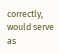correctly, would serve as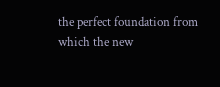the perfect foundation from which the new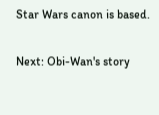Star Wars canon is based.

Next: Obi-Wan's story